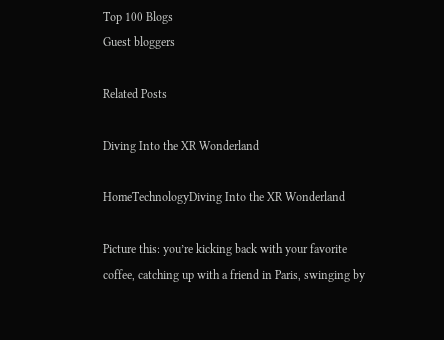Top 100 Blogs
Guest bloggers

Related Posts

Diving Into the XR Wonderland

HomeTechnologyDiving Into the XR Wonderland

Picture this: you’re kicking back with your favorite coffee, catching up with a friend in Paris, swinging by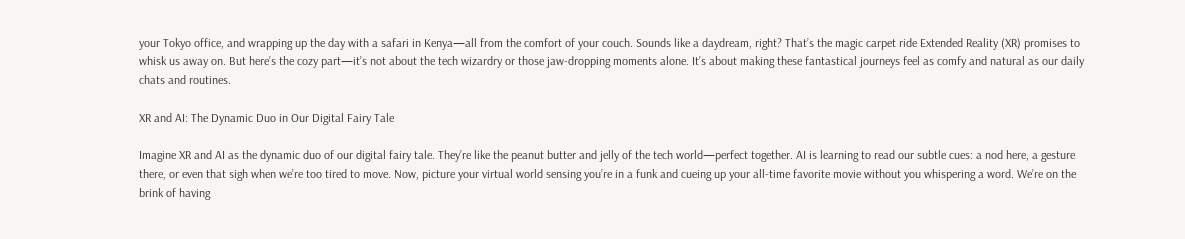your Tokyo office, and wrapping up the day with a safari in Kenya—all from the comfort of your couch. Sounds like a daydream, right? That’s the magic carpet ride Extended Reality (XR) promises to whisk us away on. But here’s the cozy part—it’s not about the tech wizardry or those jaw-dropping moments alone. It’s about making these fantastical journeys feel as comfy and natural as our daily chats and routines.

XR and AI: The Dynamic Duo in Our Digital Fairy Tale

Imagine XR and AI as the dynamic duo of our digital fairy tale. They’re like the peanut butter and jelly of the tech world—perfect together. AI is learning to read our subtle cues: a nod here, a gesture there, or even that sigh when we’re too tired to move. Now, picture your virtual world sensing you’re in a funk and cueing up your all-time favorite movie without you whispering a word. We’re on the brink of having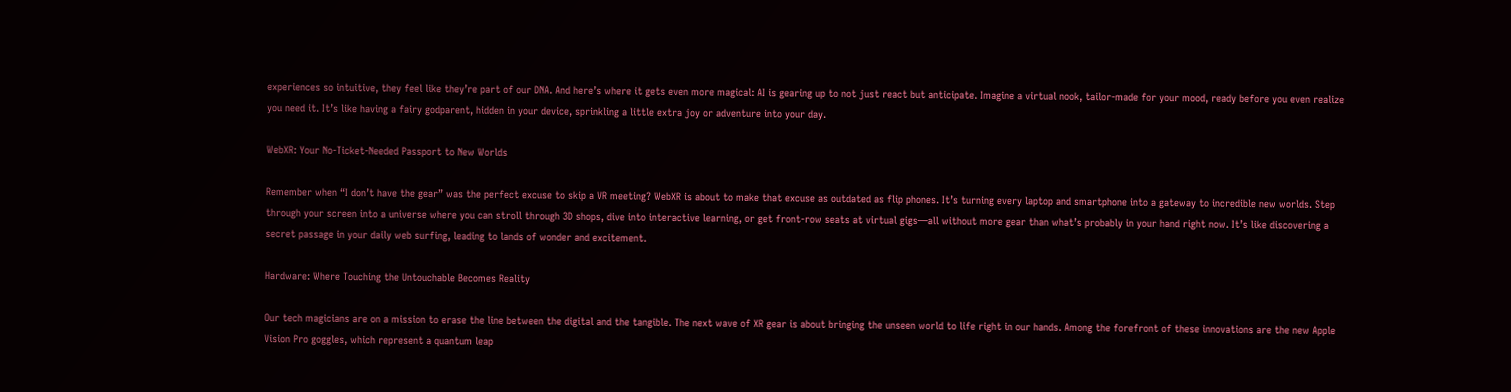experiences so intuitive, they feel like they’re part of our DNA. And here’s where it gets even more magical: AI is gearing up to not just react but anticipate. Imagine a virtual nook, tailor-made for your mood, ready before you even realize you need it. It’s like having a fairy godparent, hidden in your device, sprinkling a little extra joy or adventure into your day.

WebXR: Your No-Ticket-Needed Passport to New Worlds

Remember when “I don’t have the gear” was the perfect excuse to skip a VR meeting? WebXR is about to make that excuse as outdated as flip phones. It’s turning every laptop and smartphone into a gateway to incredible new worlds. Step through your screen into a universe where you can stroll through 3D shops, dive into interactive learning, or get front-row seats at virtual gigs—all without more gear than what’s probably in your hand right now. It’s like discovering a secret passage in your daily web surfing, leading to lands of wonder and excitement.

Hardware: Where Touching the Untouchable Becomes Reality

Our tech magicians are on a mission to erase the line between the digital and the tangible. The next wave of XR gear is about bringing the unseen world to life right in our hands. Among the forefront of these innovations are the new Apple Vision Pro goggles, which represent a quantum leap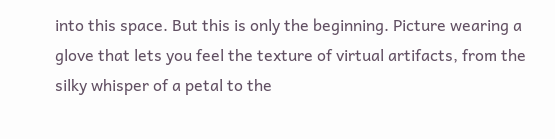into this space. But this is only the beginning. Picture wearing a glove that lets you feel the texture of virtual artifacts, from the silky whisper of a petal to the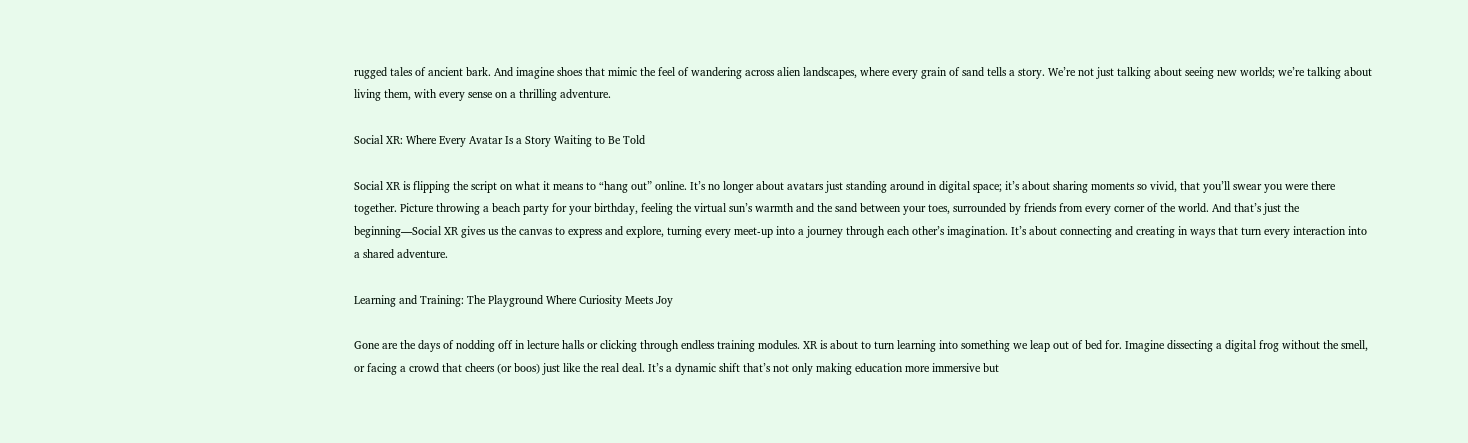rugged tales of ancient bark. And imagine shoes that mimic the feel of wandering across alien landscapes, where every grain of sand tells a story. We’re not just talking about seeing new worlds; we’re talking about living them, with every sense on a thrilling adventure.

Social XR: Where Every Avatar Is a Story Waiting to Be Told

Social XR is flipping the script on what it means to “hang out” online. It’s no longer about avatars just standing around in digital space; it’s about sharing moments so vivid, that you’ll swear you were there together. Picture throwing a beach party for your birthday, feeling the virtual sun’s warmth and the sand between your toes, surrounded by friends from every corner of the world. And that’s just the beginning—Social XR gives us the canvas to express and explore, turning every meet-up into a journey through each other’s imagination. It’s about connecting and creating in ways that turn every interaction into a shared adventure.

Learning and Training: The Playground Where Curiosity Meets Joy

Gone are the days of nodding off in lecture halls or clicking through endless training modules. XR is about to turn learning into something we leap out of bed for. Imagine dissecting a digital frog without the smell, or facing a crowd that cheers (or boos) just like the real deal. It’s a dynamic shift that’s not only making education more immersive but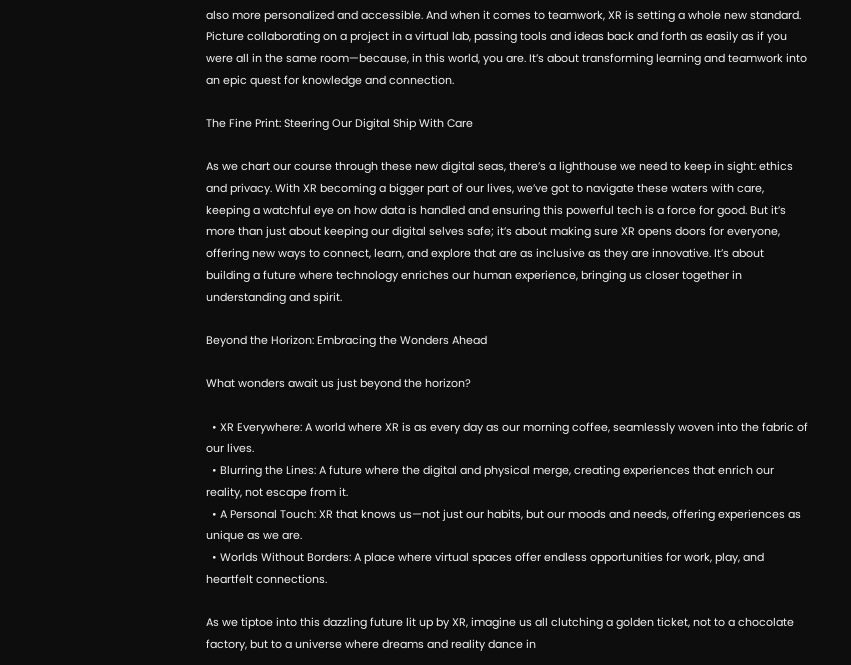also more personalized and accessible. And when it comes to teamwork, XR is setting a whole new standard. Picture collaborating on a project in a virtual lab, passing tools and ideas back and forth as easily as if you were all in the same room—because, in this world, you are. It’s about transforming learning and teamwork into an epic quest for knowledge and connection.

The Fine Print: Steering Our Digital Ship With Care

As we chart our course through these new digital seas, there’s a lighthouse we need to keep in sight: ethics and privacy. With XR becoming a bigger part of our lives, we’ve got to navigate these waters with care, keeping a watchful eye on how data is handled and ensuring this powerful tech is a force for good. But it’s more than just about keeping our digital selves safe; it’s about making sure XR opens doors for everyone, offering new ways to connect, learn, and explore that are as inclusive as they are innovative. It’s about building a future where technology enriches our human experience, bringing us closer together in understanding and spirit.

Beyond the Horizon: Embracing the Wonders Ahead

What wonders await us just beyond the horizon?

  • XR Everywhere: A world where XR is as every day as our morning coffee, seamlessly woven into the fabric of our lives.
  • Blurring the Lines: A future where the digital and physical merge, creating experiences that enrich our reality, not escape from it.
  • A Personal Touch: XR that knows us—not just our habits, but our moods and needs, offering experiences as unique as we are.
  • Worlds Without Borders: A place where virtual spaces offer endless opportunities for work, play, and heartfelt connections.

As we tiptoe into this dazzling future lit up by XR, imagine us all clutching a golden ticket, not to a chocolate factory, but to a universe where dreams and reality dance in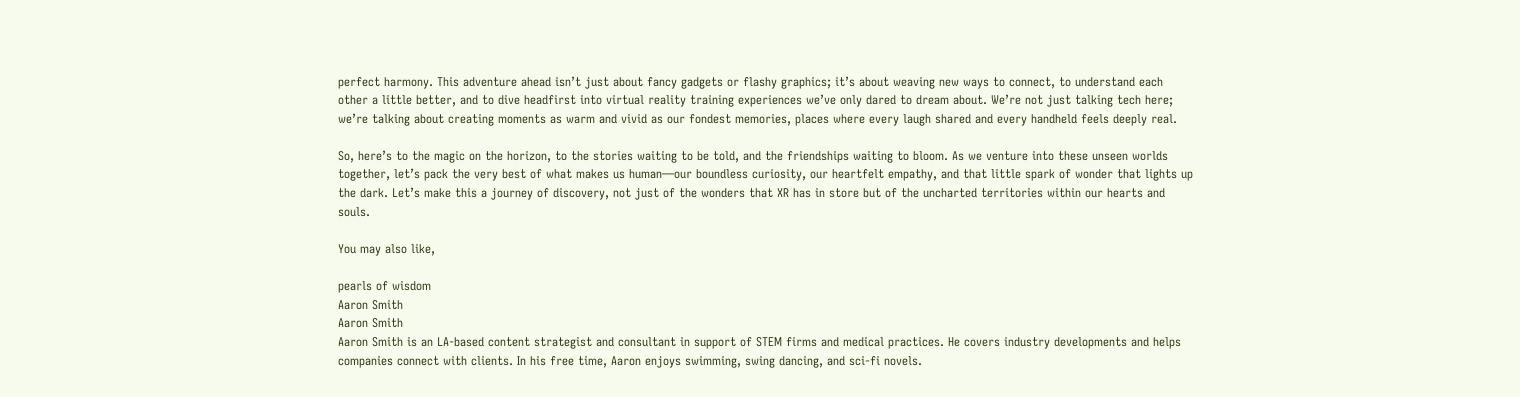perfect harmony. This adventure ahead isn’t just about fancy gadgets or flashy graphics; it’s about weaving new ways to connect, to understand each other a little better, and to dive headfirst into virtual reality training experiences we’ve only dared to dream about. We’re not just talking tech here; we’re talking about creating moments as warm and vivid as our fondest memories, places where every laugh shared and every handheld feels deeply real.

So, here’s to the magic on the horizon, to the stories waiting to be told, and the friendships waiting to bloom. As we venture into these unseen worlds together, let’s pack the very best of what makes us human—our boundless curiosity, our heartfelt empathy, and that little spark of wonder that lights up the dark. Let’s make this a journey of discovery, not just of the wonders that XR has in store but of the uncharted territories within our hearts and souls.

You may also like,

pearls of wisdom
Aaron Smith
Aaron Smith
Aaron Smith is an LA-based content strategist and consultant in support of STEM firms and medical practices. He covers industry developments and helps companies connect with clients. In his free time, Aaron enjoys swimming, swing dancing, and sci-fi novels.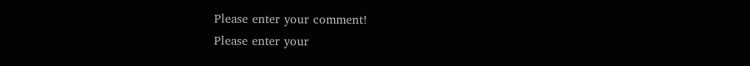Please enter your comment!
Please enter your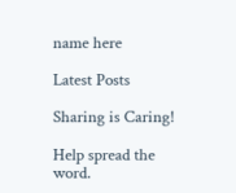name here

Latest Posts

Sharing is Caring!

Help spread the word.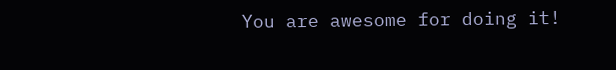You are awesome for doing it!